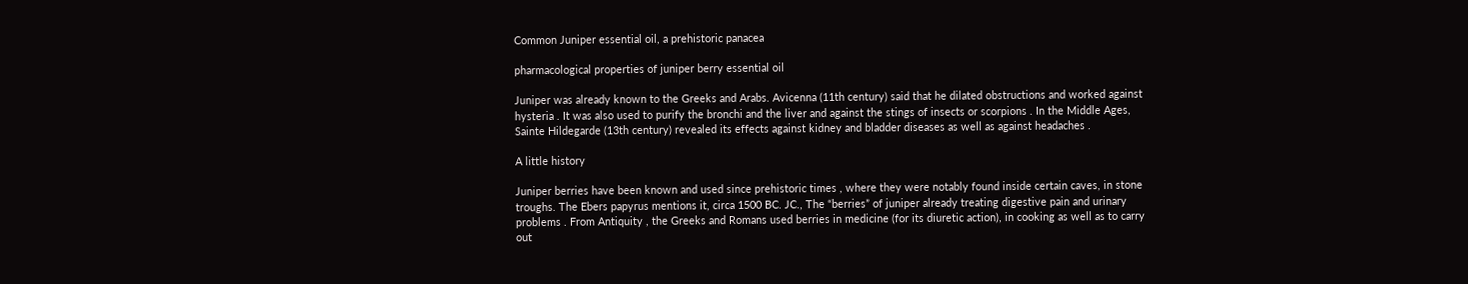Common Juniper essential oil, a prehistoric panacea

pharmacological properties of juniper berry essential oil

Juniper was already known to the Greeks and Arabs. Avicenna (11th century) said that he dilated obstructions and worked against hysteria . It was also used to purify the bronchi and the liver and against the stings of insects or scorpions . In the Middle Ages, Sainte Hildegarde (13th century) revealed its effects against kidney and bladder diseases as well as against headaches .

A little history

Juniper berries have been known and used since prehistoric times , where they were notably found inside certain caves, in stone troughs. The Ebers papyrus mentions it, circa 1500 BC. JC., The “berries” of juniper already treating digestive pain and urinary problems . From Antiquity , the Greeks and Romans used berries in medicine (for its diuretic action), in cooking as well as to carry out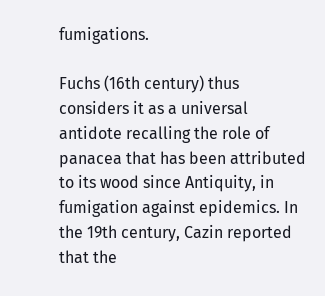fumigations.

Fuchs (16th century) thus considers it as a universal antidote recalling the role of panacea that has been attributed to its wood since Antiquity, in fumigation against epidemics. In the 19th century, Cazin reported that the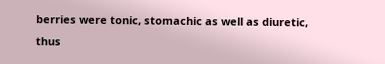berries were tonic, stomachic as well as diuretic, thus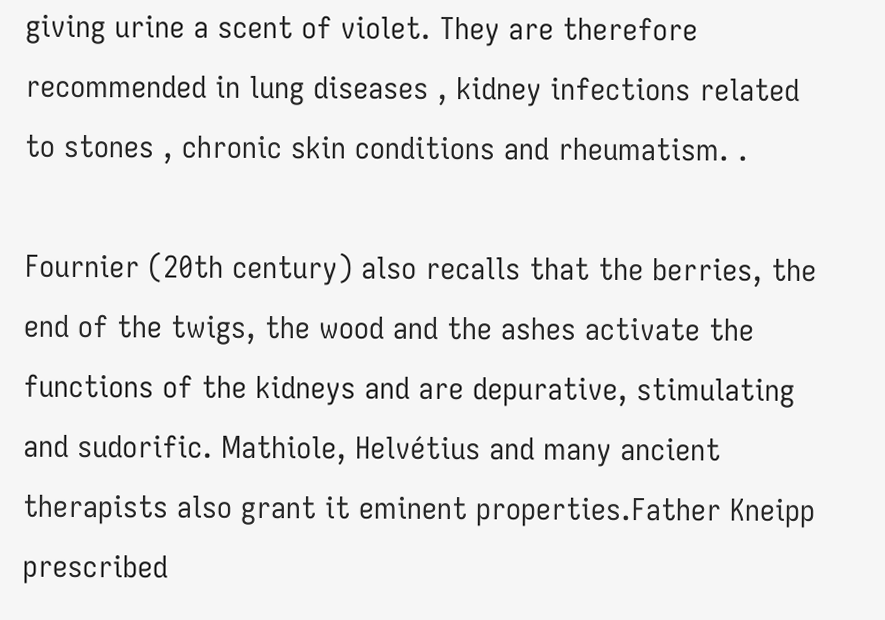giving urine a scent of violet. They are therefore recommended in lung diseases , kidney infections related to stones , chronic skin conditions and rheumatism. .

Fournier (20th century) also recalls that the berries, the end of the twigs, the wood and the ashes activate the functions of the kidneys and are depurative, stimulating and sudorific. Mathiole, Helvétius and many ancient therapists also grant it eminent properties.Father Kneipp prescribed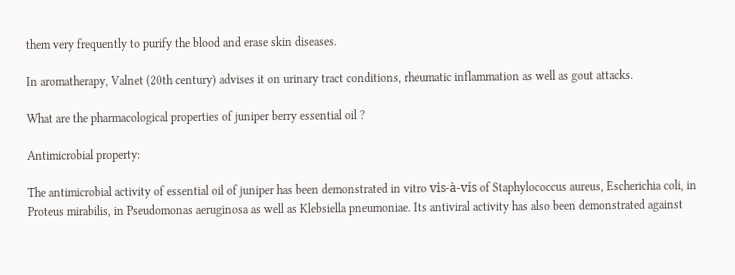them very frequently to purify the blood and erase skin diseases.

In aromatherapy, Valnet (20th century) advises it on urinary tract conditions, rheumatic inflammation as well as gout attacks.

What are the pharmacological properties of juniper berry essential oil ?

Antimicrobial property:

The antimicrobial activity of essential oil of juniper has been demonstrated in vitro vis-à-vis of Staphylococcus aureus, Escherichia coli, in Proteus mirabilis, in Pseudomonas aeruginosa as well as Klebsiella pneumoniae. Its antiviral activity has also been demonstrated against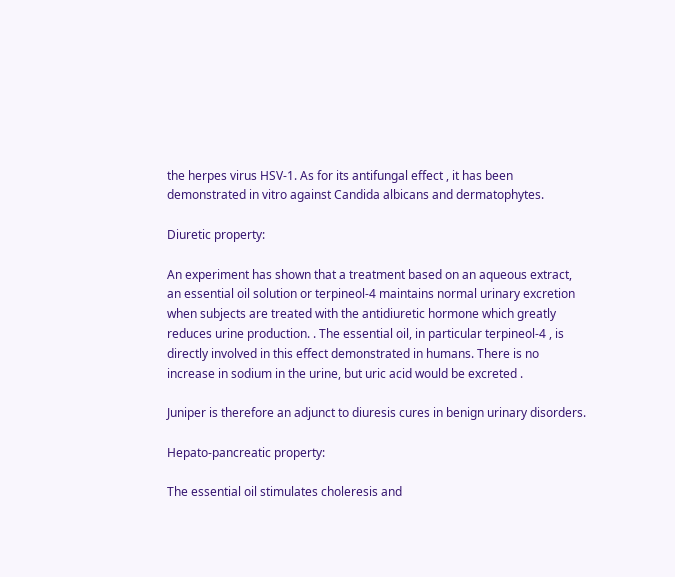the herpes virus HSV-1. As for its antifungal effect , it has been demonstrated in vitro against Candida albicans and dermatophytes.

Diuretic property:

An experiment has shown that a treatment based on an aqueous extract, an essential oil solution or terpineol-4 maintains normal urinary excretion when subjects are treated with the antidiuretic hormone which greatly reduces urine production. . The essential oil, in particular terpineol-4 , is directly involved in this effect demonstrated in humans. There is no increase in sodium in the urine, but uric acid would be excreted .

Juniper is therefore an adjunct to diuresis cures in benign urinary disorders.

Hepato-pancreatic property:

The essential oil stimulates choleresis and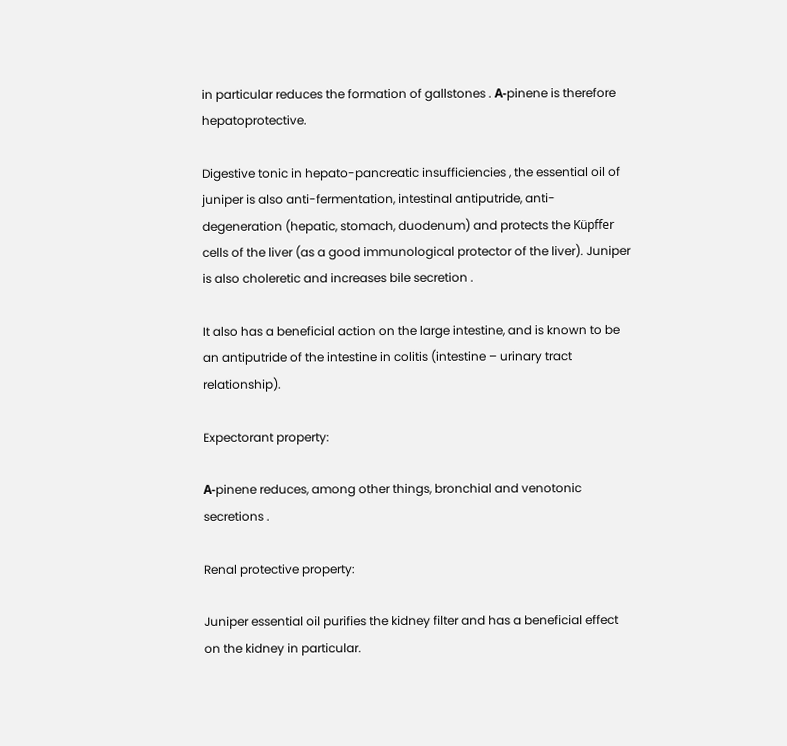in particular reduces the formation of gallstones . Α-pinene is therefore hepatoprotective.

Digestive tonic in hepato-pancreatic insufficiencies , the essential oil of juniper is also anti-fermentation, intestinal antiputride, anti-degeneration (hepatic, stomach, duodenum) and protects the Küpffer cells of the liver (as a good immunological protector of the liver). Juniper is also choleretic and increases bile secretion .

It also has a beneficial action on the large intestine, and is known to be an antiputride of the intestine in colitis (intestine – urinary tract relationship).

Expectorant property:

Α-pinene reduces, among other things, bronchial and venotonic secretions .

Renal protective property:

Juniper essential oil purifies the kidney filter and has a beneficial effect on the kidney in particular.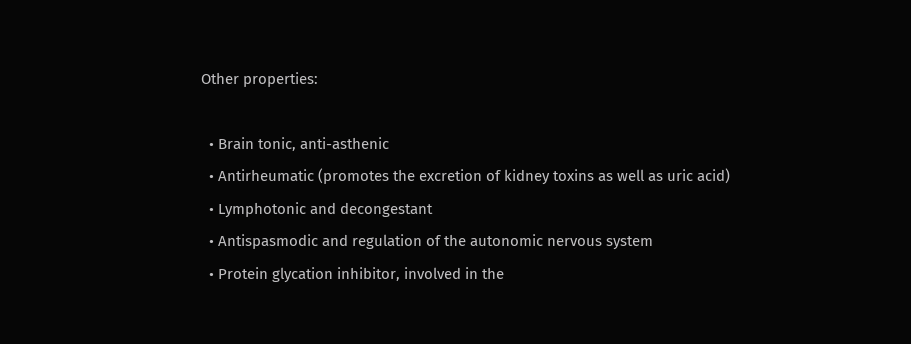Other properties:

  • Brain tonic, anti-asthenic
  • Antirheumatic (promotes the excretion of kidney toxins as well as uric acid)
  • Lymphotonic and decongestant
  • Antispasmodic and regulation of the autonomic nervous system
  • Protein glycation inhibitor, involved in the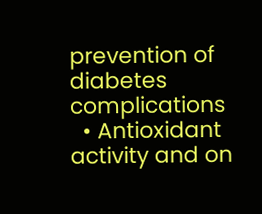prevention of diabetes complications
  • Antioxidant activity and on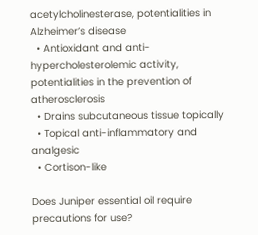acetylcholinesterase, potentialities in Alzheimer’s disease
  • Antioxidant and anti-hypercholesterolemic activity, potentialities in the prevention of atherosclerosis
  • Drains subcutaneous tissue topically
  • Topical anti-inflammatory and analgesic
  • Cortison-like

Does Juniper essential oil require precautions for use?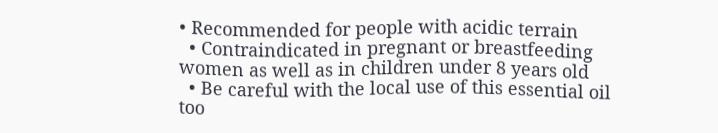• Recommended for people with acidic terrain
  • Contraindicated in pregnant or breastfeeding women as well as in children under 8 years old
  • Be careful with the local use of this essential oil too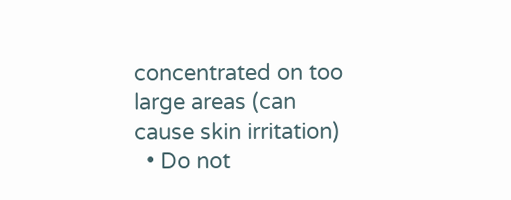concentrated on too large areas (can cause skin irritation)
  • Do not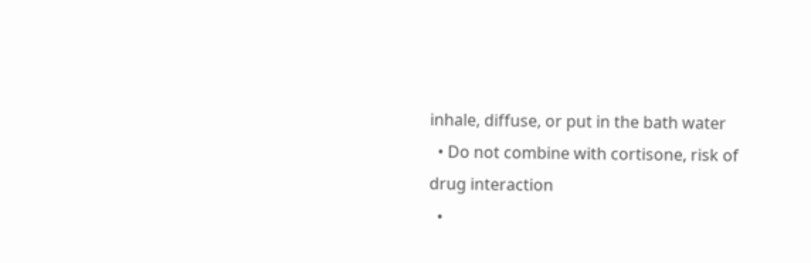inhale, diffuse, or put in the bath water
  • Do not combine with cortisone, risk of drug interaction
  •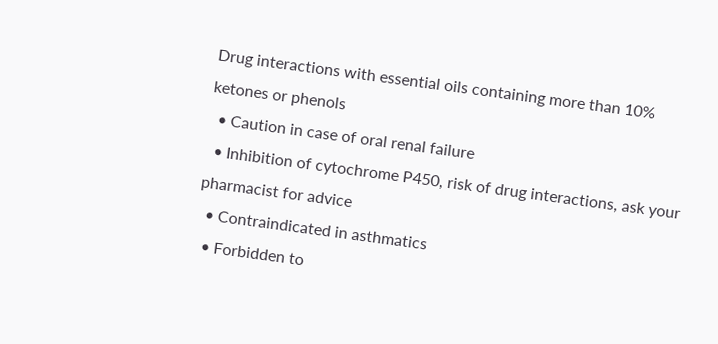Drug interactions with essential oils containing more than 10% ketones or phenols
  • Caution in case of oral renal failure
  • Inhibition of cytochrome P450, risk of drug interactions, ask your pharmacist for advice
  • Contraindicated in asthmatics
  • Forbidden to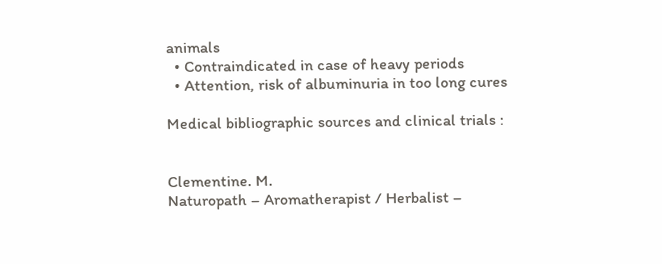animals
  • Contraindicated in case of heavy periods
  • Attention, risk of albuminuria in too long cures

Medical bibliographic sources and clinical trials :


Clementine. M.
Naturopath – Aromatherapist / Herbalist –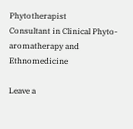Phytotherapist
Consultant in Clinical Phyto-aromatherapy and Ethnomedicine

Leave a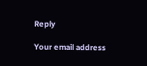Reply

Your email address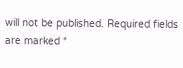will not be published. Required fields are marked *